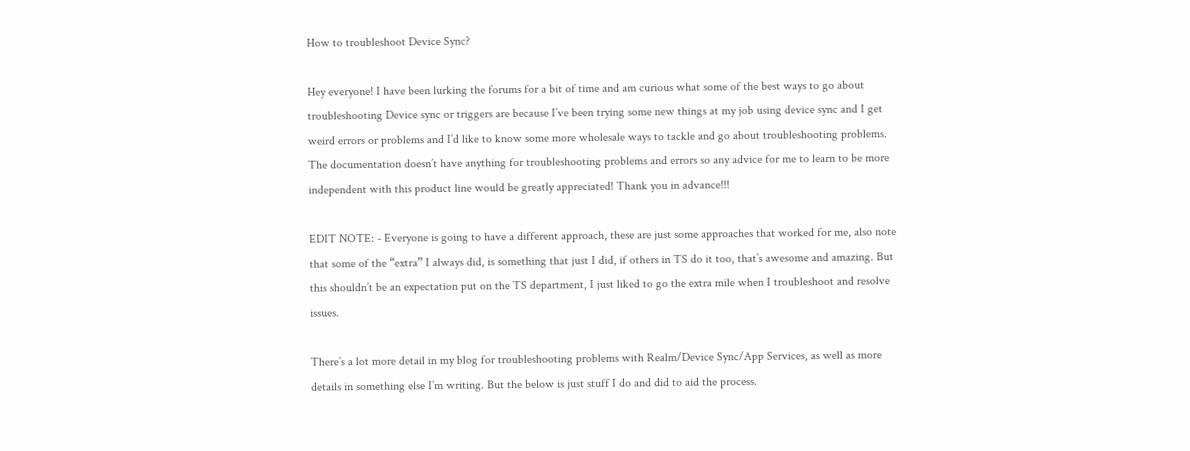How to troubleshoot Device Sync?

Hey everyone! I have been lurking the forums for a bit of time and am curious what some of the best ways to go about troubleshooting Device sync or triggers are because I’ve been trying some new things at my job using device sync and I get weird errors or problems and I’d like to know some more wholesale ways to tackle and go about troubleshooting problems. The documentation doesn’t have anything for troubleshooting problems and errors so any advice for me to learn to be more independent with this product line would be greatly appreciated! Thank you in advance!!!

EDIT NOTE: - Everyone is going to have a different approach, these are just some approaches that worked for me, also note that some of the “extra” I always did, is something that just I did, if others in TS do it too, that’s awesome and amazing. But this shouldn’t be an expectation put on the TS department, I just liked to go the extra mile when I troubleshoot and resolve issues.

There’s a lot more detail in my blog for troubleshooting problems with Realm/Device Sync/App Services, as well as more details in something else I’m writing. But the below is just stuff I do and did to aid the process.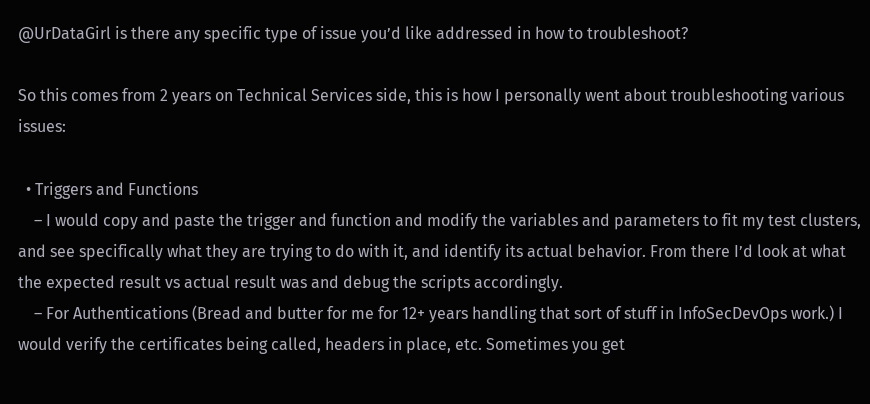@UrDataGirl is there any specific type of issue you’d like addressed in how to troubleshoot?

So this comes from 2 years on Technical Services side, this is how I personally went about troubleshooting various issues:

  • Triggers and Functions
    – I would copy and paste the trigger and function and modify the variables and parameters to fit my test clusters, and see specifically what they are trying to do with it, and identify its actual behavior. From there I’d look at what the expected result vs actual result was and debug the scripts accordingly.
    – For Authentications (Bread and butter for me for 12+ years handling that sort of stuff in InfoSecDevOps work.) I would verify the certificates being called, headers in place, etc. Sometimes you get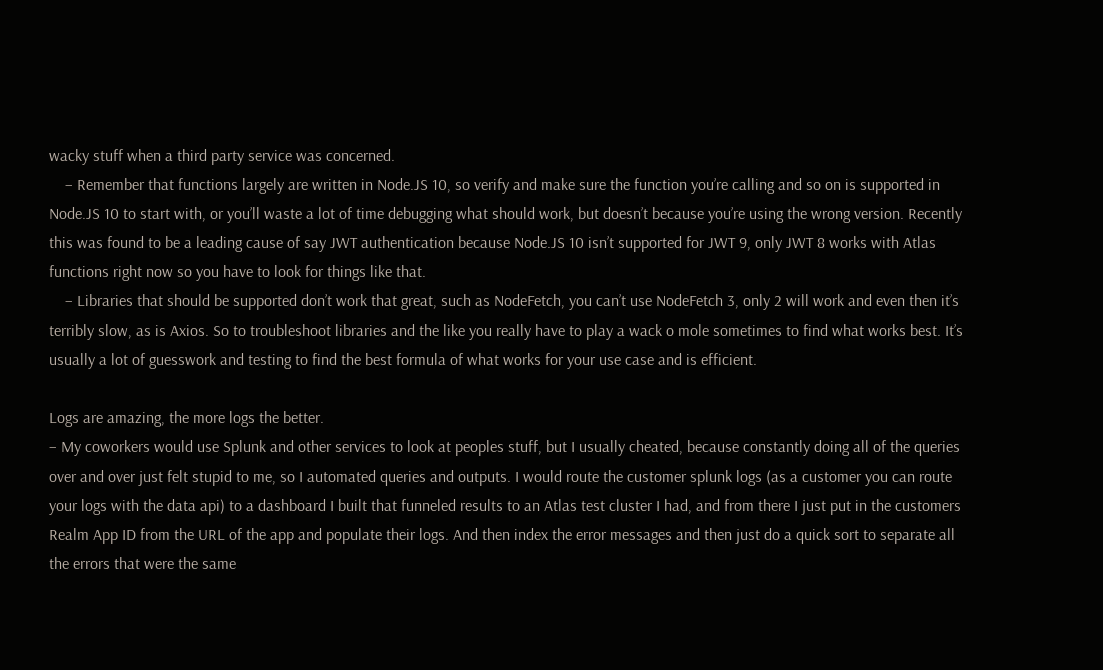wacky stuff when a third party service was concerned.
    – Remember that functions largely are written in Node.JS 10, so verify and make sure the function you’re calling and so on is supported in Node.JS 10 to start with, or you’ll waste a lot of time debugging what should work, but doesn’t because you’re using the wrong version. Recently this was found to be a leading cause of say JWT authentication because Node.JS 10 isn’t supported for JWT 9, only JWT 8 works with Atlas functions right now so you have to look for things like that.
    – Libraries that should be supported don’t work that great, such as NodeFetch, you can’t use NodeFetch 3, only 2 will work and even then it’s terribly slow, as is Axios. So to troubleshoot libraries and the like you really have to play a wack o mole sometimes to find what works best. It’s usually a lot of guesswork and testing to find the best formula of what works for your use case and is efficient.

Logs are amazing, the more logs the better.
– My coworkers would use Splunk and other services to look at peoples stuff, but I usually cheated, because constantly doing all of the queries over and over just felt stupid to me, so I automated queries and outputs. I would route the customer splunk logs (as a customer you can route your logs with the data api) to a dashboard I built that funneled results to an Atlas test cluster I had, and from there I just put in the customers Realm App ID from the URL of the app and populate their logs. And then index the error messages and then just do a quick sort to separate all the errors that were the same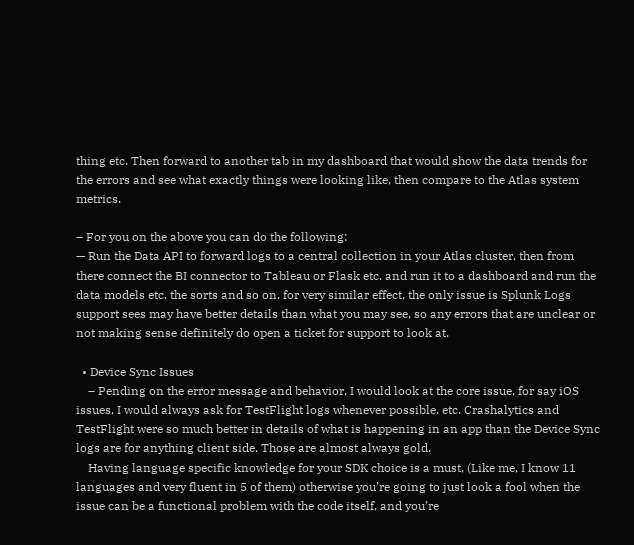thing etc. Then forward to another tab in my dashboard that would show the data trends for the errors and see what exactly things were looking like, then compare to the Atlas system metrics.

– For you on the above you can do the following:
— Run the Data API to forward logs to a central collection in your Atlas cluster, then from there connect the BI connector to Tableau or Flask etc. and run it to a dashboard and run the data models etc. the sorts and so on. for very similar effect, the only issue is Splunk Logs support sees may have better details than what you may see, so any errors that are unclear or not making sense definitely do open a ticket for support to look at.

  • Device Sync Issues
    – Pending on the error message and behavior, I would look at the core issue, for say iOS issues, I would always ask for TestFlight logs whenever possible. etc. Crashalytics and TestFlight were so much better in details of what is happening in an app than the Device Sync logs are for anything client side. Those are almost always gold.
    Having language specific knowledge for your SDK choice is a must, (Like me, I know 11 languages and very fluent in 5 of them) otherwise you’re going to just look a fool when the issue can be a functional problem with the code itself, and you’re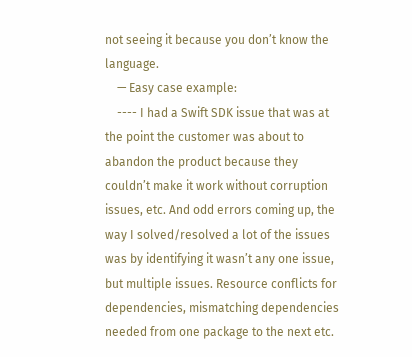not seeing it because you don’t know the language.
    — Easy case example:
    ---- I had a Swift SDK issue that was at the point the customer was about to abandon the product because they couldn’t make it work without corruption issues, etc. And odd errors coming up, the way I solved/resolved a lot of the issues was by identifying it wasn’t any one issue, but multiple issues. Resource conflicts for dependencies, mismatching dependencies needed from one package to the next etc.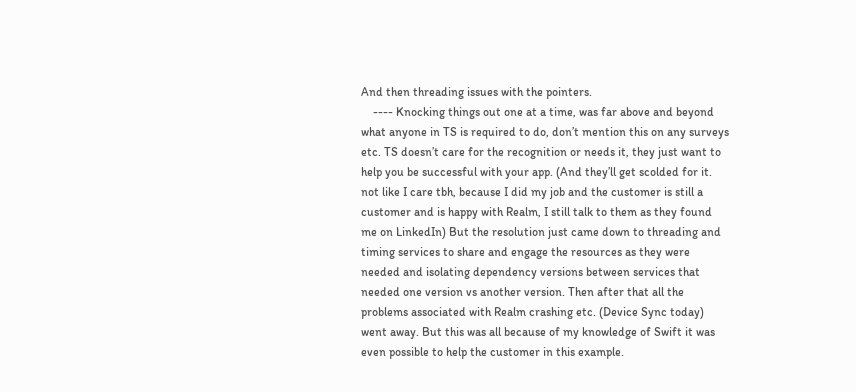And then threading issues with the pointers.
    ---- Knocking things out one at a time, was far above and beyond what anyone in TS is required to do, don’t mention this on any surveys etc. TS doesn’t care for the recognition or needs it, they just want to help you be successful with your app. (And they’ll get scolded for it. not like I care tbh, because I did my job and the customer is still a customer and is happy with Realm, I still talk to them as they found me on LinkedIn) But the resolution just came down to threading and timing services to share and engage the resources as they were needed and isolating dependency versions between services that needed one version vs another version. Then after that all the problems associated with Realm crashing etc. (Device Sync today) went away. But this was all because of my knowledge of Swift it was even possible to help the customer in this example.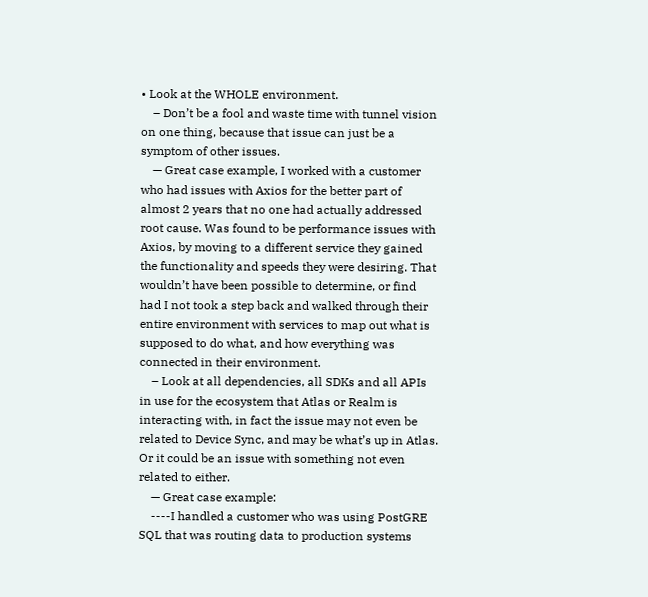• Look at the WHOLE environment.
    – Don’t be a fool and waste time with tunnel vision on one thing, because that issue can just be a symptom of other issues.
    — Great case example, I worked with a customer who had issues with Axios for the better part of almost 2 years that no one had actually addressed root cause. Was found to be performance issues with Axios, by moving to a different service they gained the functionality and speeds they were desiring. That wouldn’t have been possible to determine, or find had I not took a step back and walked through their entire environment with services to map out what is supposed to do what, and how everything was connected in their environment.
    – Look at all dependencies, all SDKs and all APIs in use for the ecosystem that Atlas or Realm is interacting with, in fact the issue may not even be related to Device Sync, and may be what’s up in Atlas. Or it could be an issue with something not even related to either.
    — Great case example:
    ----I handled a customer who was using PostGRE SQL that was routing data to production systems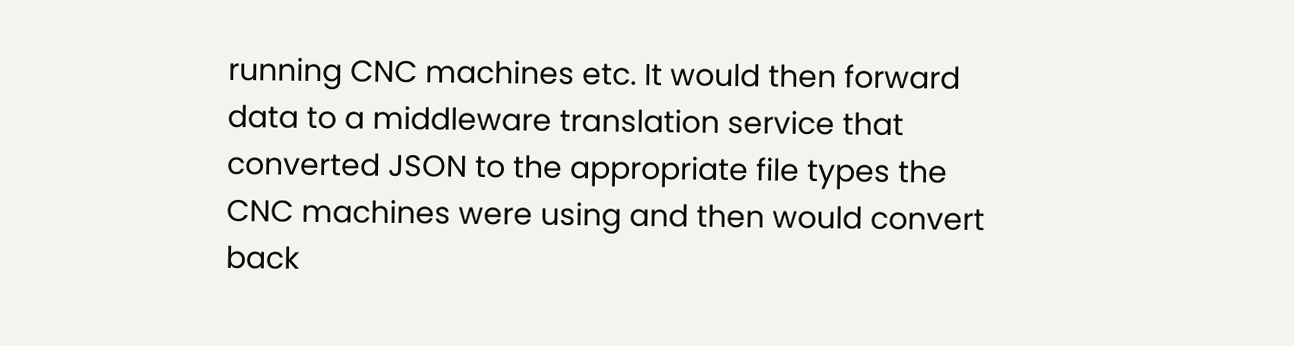running CNC machines etc. It would then forward data to a middleware translation service that converted JSON to the appropriate file types the CNC machines were using and then would convert back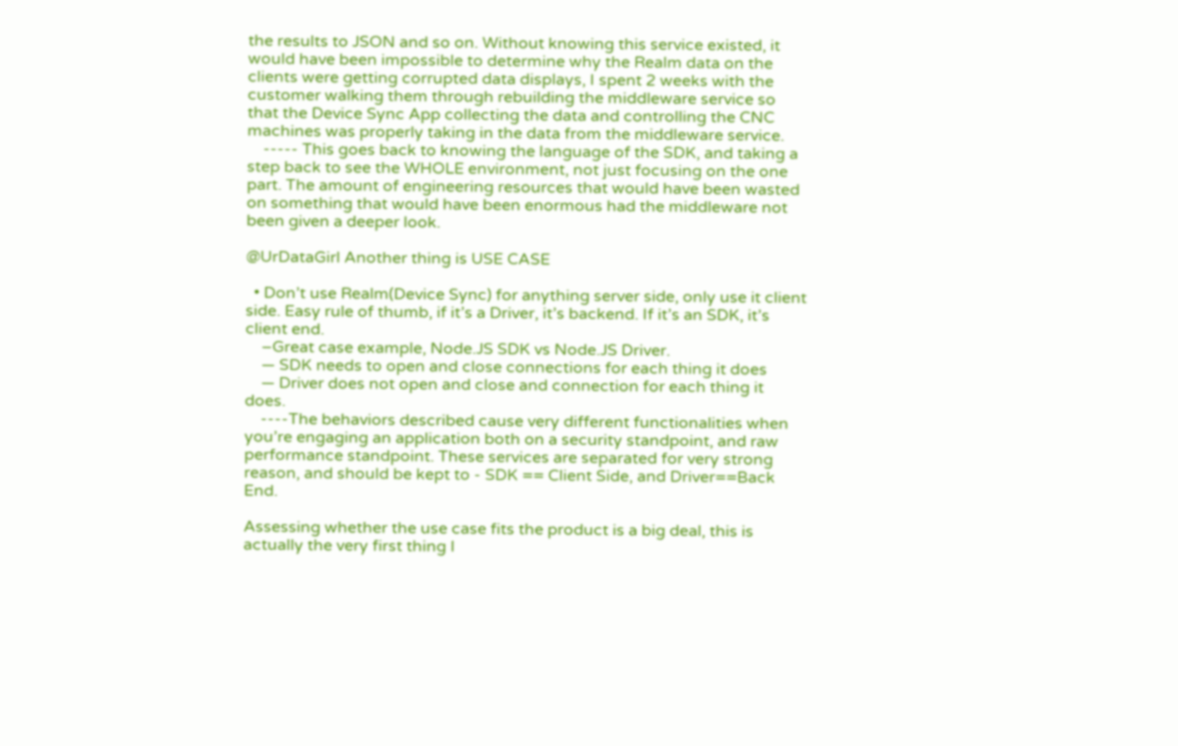the results to JSON and so on. Without knowing this service existed, it would have been impossible to determine why the Realm data on the clients were getting corrupted data displays, I spent 2 weeks with the customer walking them through rebuilding the middleware service so that the Device Sync App collecting the data and controlling the CNC machines was properly taking in the data from the middleware service.
    ----- This goes back to knowing the language of the SDK, and taking a step back to see the WHOLE environment, not just focusing on the one part. The amount of engineering resources that would have been wasted on something that would have been enormous had the middleware not been given a deeper look.

@UrDataGirl Another thing is USE CASE

  • Don’t use Realm(Device Sync) for anything server side, only use it client side. Easy rule of thumb, if it’s a Driver, it’s backend. If it’s an SDK, it’s client end.
    –Great case example, Node.JS SDK vs Node.JS Driver.
    — SDK needs to open and close connections for each thing it does
    — Driver does not open and close and connection for each thing it does.
    ----The behaviors described cause very different functionalities when you’re engaging an application both on a security standpoint, and raw performance standpoint. These services are separated for very strong reason, and should be kept to - SDK == Client Side, and Driver==Back End.

Assessing whether the use case fits the product is a big deal, this is actually the very first thing I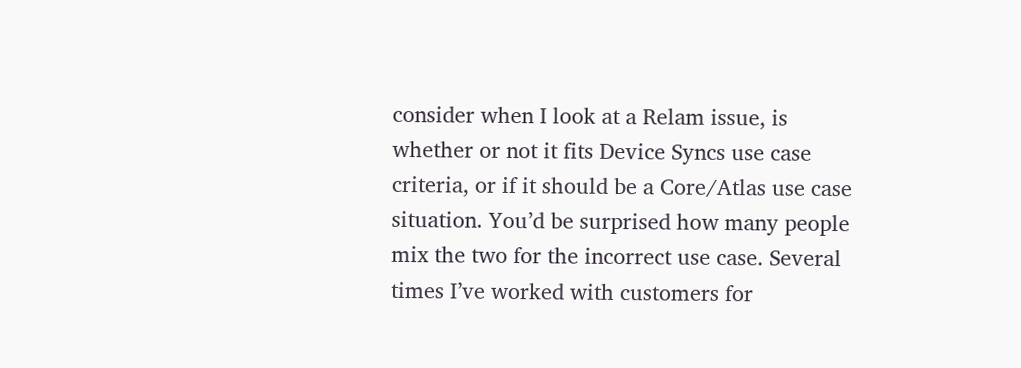consider when I look at a Relam issue, is whether or not it fits Device Syncs use case criteria, or if it should be a Core/Atlas use case situation. You’d be surprised how many people mix the two for the incorrect use case. Several times I’ve worked with customers for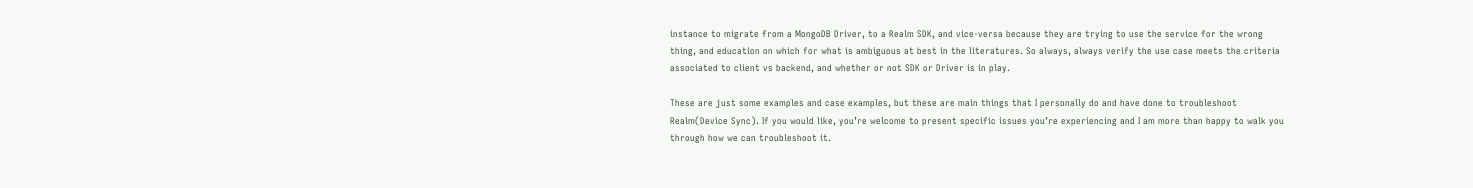instance to migrate from a MongoDB Driver, to a Realm SDK, and vice-versa because they are trying to use the service for the wrong thing, and education on which for what is ambiguous at best in the literatures. So always, always verify the use case meets the criteria associated to client vs backend, and whether or not SDK or Driver is in play.

These are just some examples and case examples, but these are main things that I personally do and have done to troubleshoot Realm(Device Sync). If you would like, you’re welcome to present specific issues you’re experiencing and I am more than happy to walk you through how we can troubleshoot it.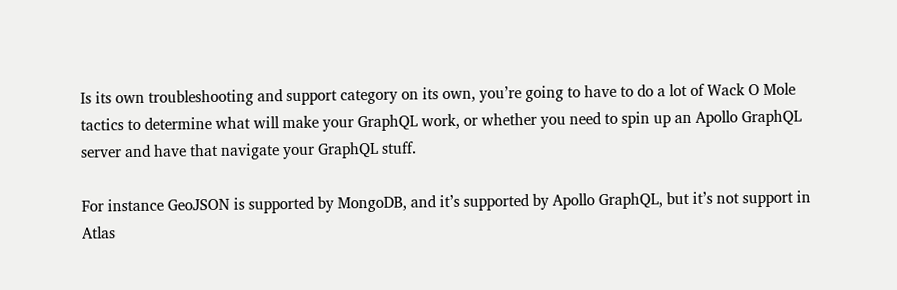Is its own troubleshooting and support category on its own, you’re going to have to do a lot of Wack O Mole tactics to determine what will make your GraphQL work, or whether you need to spin up an Apollo GraphQL server and have that navigate your GraphQL stuff.

For instance GeoJSON is supported by MongoDB, and it’s supported by Apollo GraphQL, but it’s not support in Atlas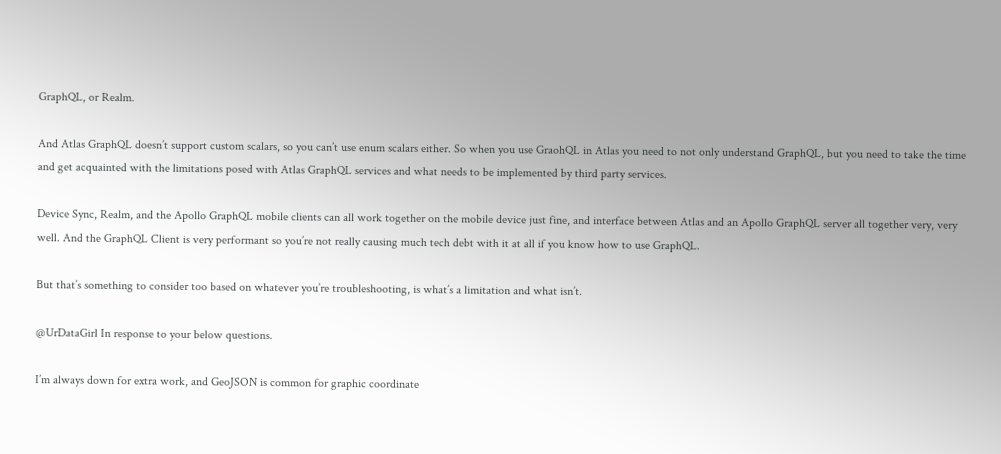GraphQL, or Realm.

And Atlas GraphQL doesn’t support custom scalars, so you can’t use enum scalars either. So when you use GraohQL in Atlas you need to not only understand GraphQL, but you need to take the time and get acquainted with the limitations posed with Atlas GraphQL services and what needs to be implemented by third party services.

Device Sync, Realm, and the Apollo GraphQL mobile clients can all work together on the mobile device just fine, and interface between Atlas and an Apollo GraphQL server all together very, very well. And the GraphQL Client is very performant so you’re not really causing much tech debt with it at all if you know how to use GraphQL.

But that’s something to consider too based on whatever you’re troubleshooting, is what’s a limitation and what isn’t.

@UrDataGirl In response to your below questions.

I’m always down for extra work, and GeoJSON is common for graphic coordinate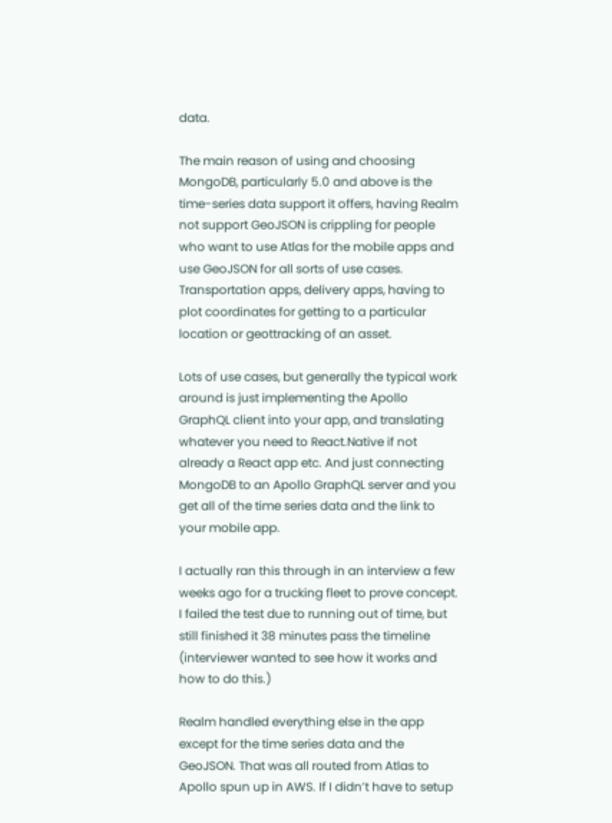data.

The main reason of using and choosing MongoDB, particularly 5.0 and above is the time-series data support it offers, having Realm not support GeoJSON is crippling for people who want to use Atlas for the mobile apps and use GeoJSON for all sorts of use cases. Transportation apps, delivery apps, having to plot coordinates for getting to a particular location or geottracking of an asset.

Lots of use cases, but generally the typical work around is just implementing the Apollo GraphQL client into your app, and translating whatever you need to React.Native if not already a React app etc. And just connecting MongoDB to an Apollo GraphQL server and you get all of the time series data and the link to your mobile app.

I actually ran this through in an interview a few weeks ago for a trucking fleet to prove concept. I failed the test due to running out of time, but still finished it 38 minutes pass the timeline (interviewer wanted to see how it works and how to do this.)

Realm handled everything else in the app except for the time series data and the GeoJSON. That was all routed from Atlas to Apollo spun up in AWS. If I didn’t have to setup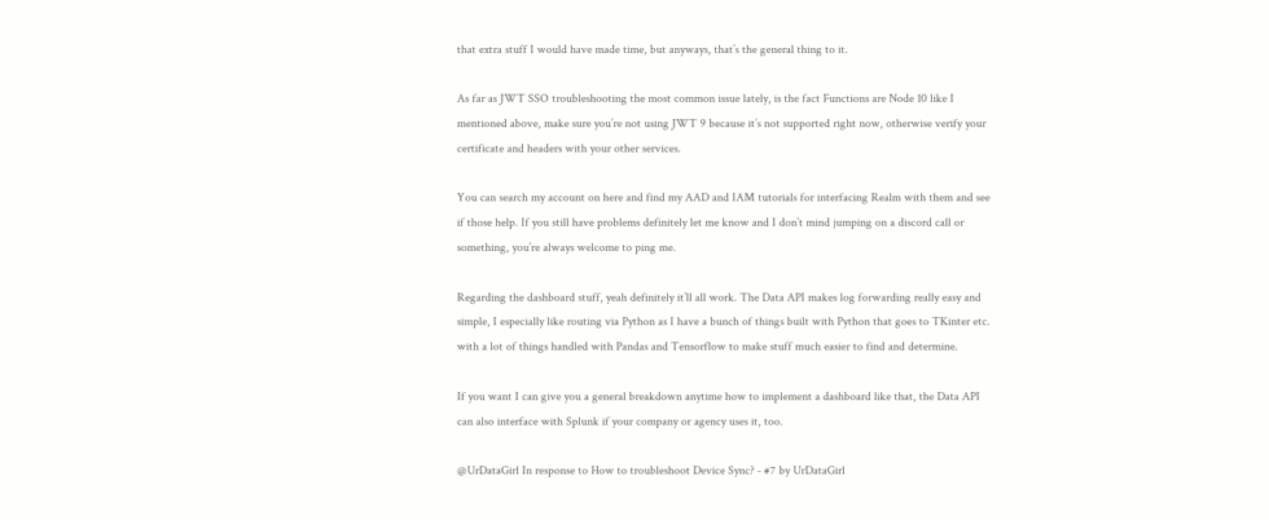that extra stuff I would have made time, but anyways, that’s the general thing to it.

As far as JWT SSO troubleshooting the most common issue lately, is the fact Functions are Node 10 like I mentioned above, make sure you’re not using JWT 9 because it’s not supported right now, otherwise verify your certificate and headers with your other services.

You can search my account on here and find my AAD and IAM tutorials for interfacing Realm with them and see if those help. If you still have problems definitely let me know and I don’t mind jumping on a discord call or something, you’re always welcome to ping me.

Regarding the dashboard stuff, yeah definitely it’ll all work. The Data API makes log forwarding really easy and simple, I especially like routing via Python as I have a bunch of things built with Python that goes to TKinter etc. with a lot of things handled with Pandas and Tensorflow to make stuff much easier to find and determine.

If you want I can give you a general breakdown anytime how to implement a dashboard like that, the Data API can also interface with Splunk if your company or agency uses it, too.

@UrDataGirl In response to How to troubleshoot Device Sync? - #7 by UrDataGirl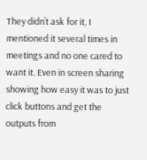They didn’t ask for it, I mentioned it several times in meetings and no one cared to want it. Even in screen sharing showing how easy it was to just click buttons and get the outputs from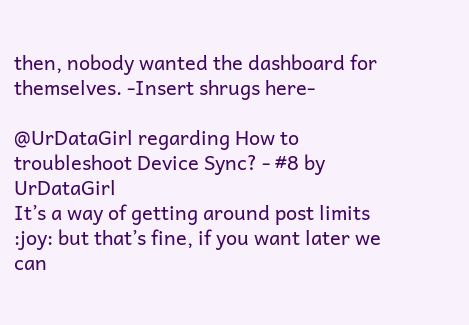then, nobody wanted the dashboard for themselves. -Insert shrugs here-

@UrDataGirl regarding How to troubleshoot Device Sync? - #8 by UrDataGirl
It’s a way of getting around post limits :joy: but that’s fine, if you want later we can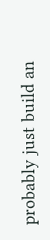probably just build an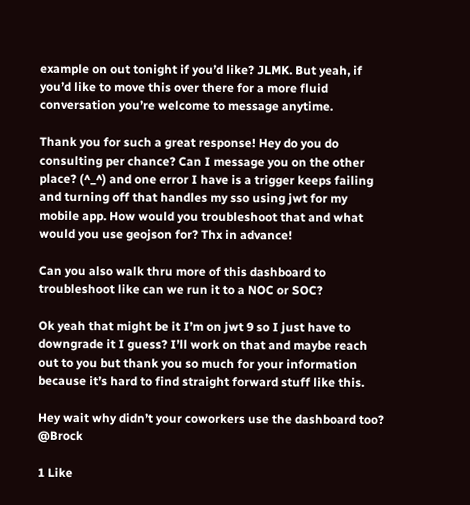example on out tonight if you’d like? JLMK. But yeah, if you’d like to move this over there for a more fluid conversation you’re welcome to message anytime.

Thank you for such a great response! Hey do you do consulting per chance? Can I message you on the other place? (^_^) and one error I have is a trigger keeps failing and turning off that handles my sso using jwt for my mobile app. How would you troubleshoot that and what would you use geojson for? Thx in advance!

Can you also walk thru more of this dashboard to troubleshoot like can we run it to a NOC or SOC?

Ok yeah that might be it I’m on jwt 9 so I just have to downgrade it I guess? I’ll work on that and maybe reach out to you but thank you so much for your information because it’s hard to find straight forward stuff like this.

Hey wait why didn’t your coworkers use the dashboard too? @Brock

1 Like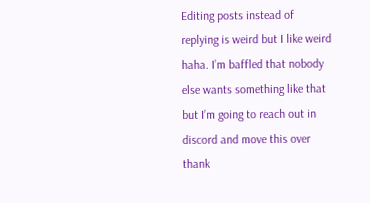Editing posts instead of replying is weird but I like weird haha. I’m baffled that nobody else wants something like that but I’m going to reach out in discord and move this over thank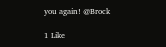you again! @Brock

1 Like